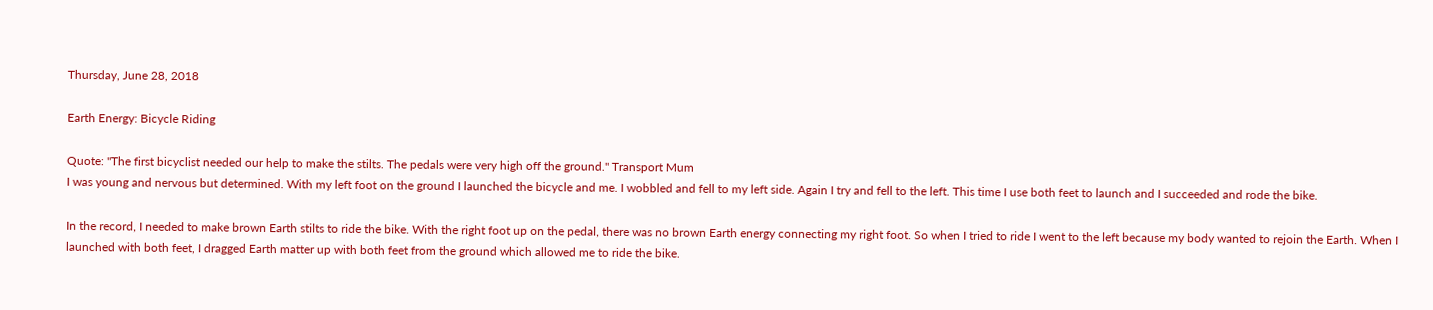Thursday, June 28, 2018

Earth Energy: Bicycle Riding

Quote: "The first bicyclist needed our help to make the stilts. The pedals were very high off the ground." Transport Mum
I was young and nervous but determined. With my left foot on the ground I launched the bicycle and me. I wobbled and fell to my left side. Again I try and fell to the left. This time I use both feet to launch and I succeeded and rode the bike.

In the record, I needed to make brown Earth stilts to ride the bike. With the right foot up on the pedal, there was no brown Earth energy connecting my right foot. So when I tried to ride I went to the left because my body wanted to rejoin the Earth. When I launched with both feet, I dragged Earth matter up with both feet from the ground which allowed me to ride the bike.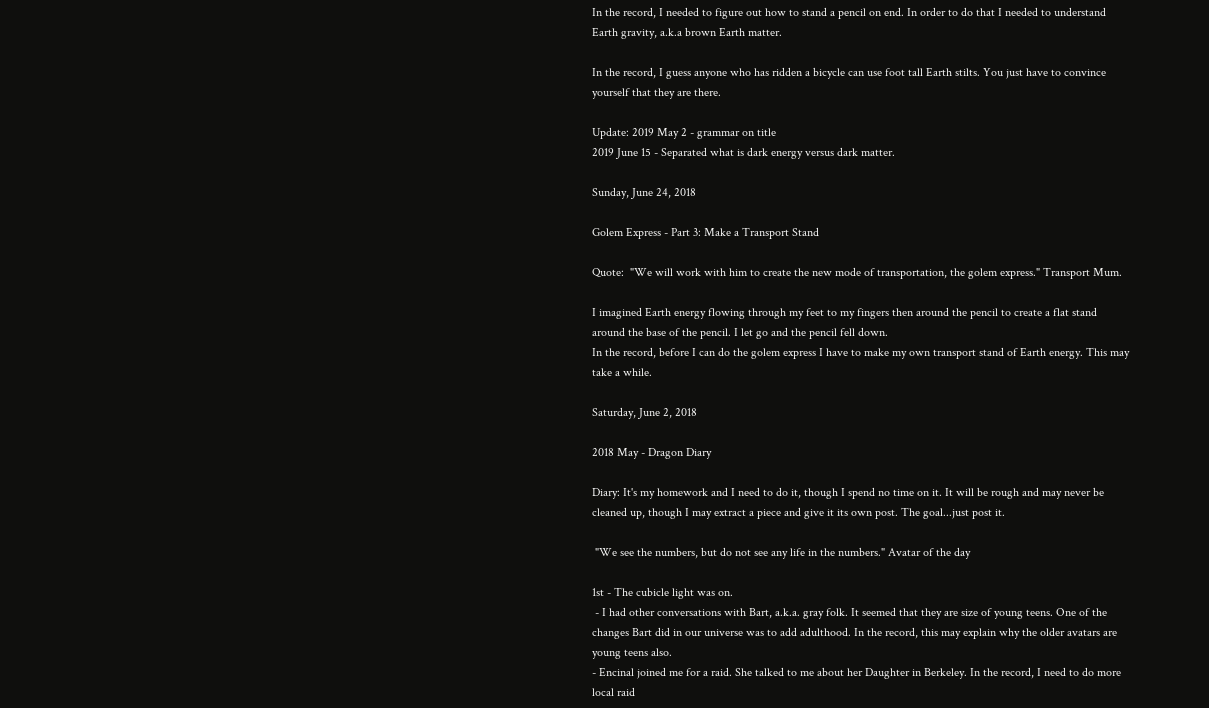In the record, I needed to figure out how to stand a pencil on end. In order to do that I needed to understand Earth gravity, a.k.a brown Earth matter.

In the record, I guess anyone who has ridden a bicycle can use foot tall Earth stilts. You just have to convince yourself that they are there.

Update: 2019 May 2 - grammar on title
2019 June 15 - Separated what is dark energy versus dark matter.

Sunday, June 24, 2018

Golem Express - Part 3: Make a Transport Stand

Quote:  "We will work with him to create the new mode of transportation, the golem express." Transport Mum.

I imagined Earth energy flowing through my feet to my fingers then around the pencil to create a flat stand around the base of the pencil. I let go and the pencil fell down.
In the record, before I can do the golem express I have to make my own transport stand of Earth energy. This may take a while.

Saturday, June 2, 2018

2018 May - Dragon Diary

Diary: It's my homework and I need to do it, though I spend no time on it. It will be rough and may never be cleaned up, though I may extract a piece and give it its own post. The goal...just post it.

 "We see the numbers, but do not see any life in the numbers." Avatar of the day

1st - The cubicle light was on.
 - I had other conversations with Bart, a.k.a. gray folk. It seemed that they are size of young teens. One of the changes Bart did in our universe was to add adulthood. In the record, this may explain why the older avatars are young teens also.
- Encinal joined me for a raid. She talked to me about her Daughter in Berkeley. In the record, I need to do more local raid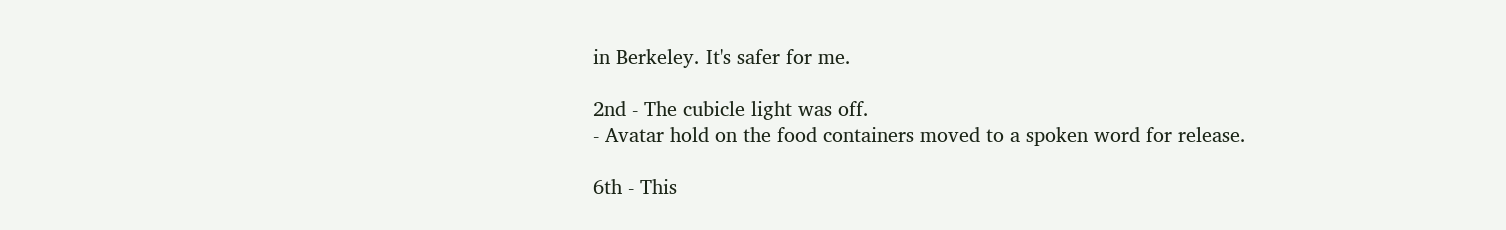in Berkeley. It's safer for me.

2nd - The cubicle light was off.
- Avatar hold on the food containers moved to a spoken word for release.

6th - This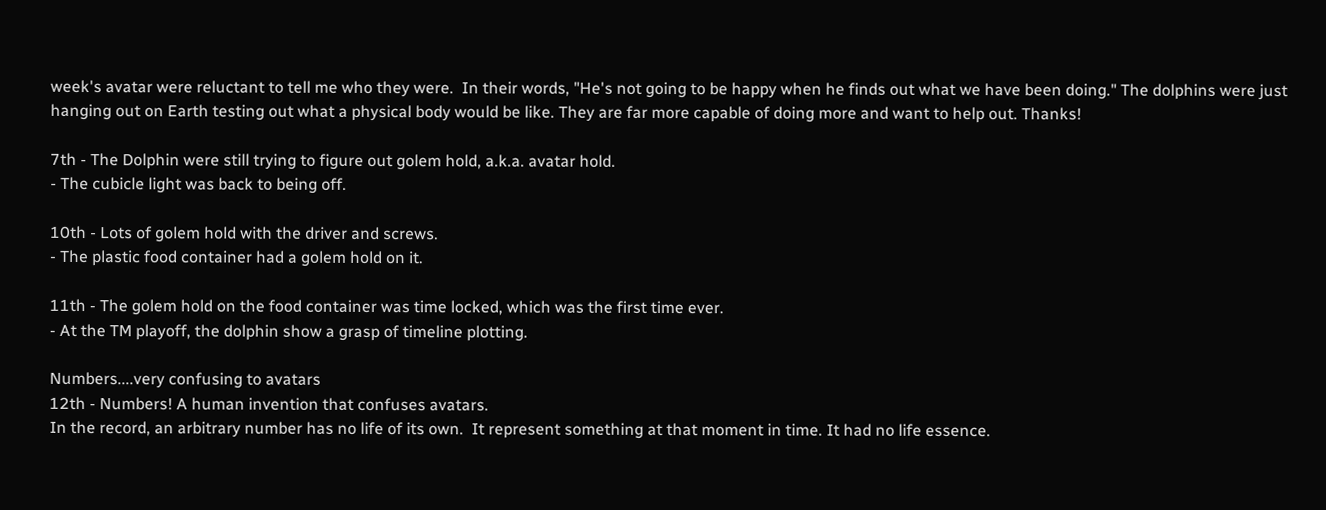week's avatar were reluctant to tell me who they were.  In their words, "He's not going to be happy when he finds out what we have been doing." The dolphins were just hanging out on Earth testing out what a physical body would be like. They are far more capable of doing more and want to help out. Thanks!

7th - The Dolphin were still trying to figure out golem hold, a.k.a. avatar hold.
- The cubicle light was back to being off.

10th - Lots of golem hold with the driver and screws.
- The plastic food container had a golem hold on it.

11th - The golem hold on the food container was time locked, which was the first time ever.
- At the TM playoff, the dolphin show a grasp of timeline plotting.

Numbers....very confusing to avatars
12th - Numbers! A human invention that confuses avatars.
In the record, an arbitrary number has no life of its own.  It represent something at that moment in time. It had no life essence.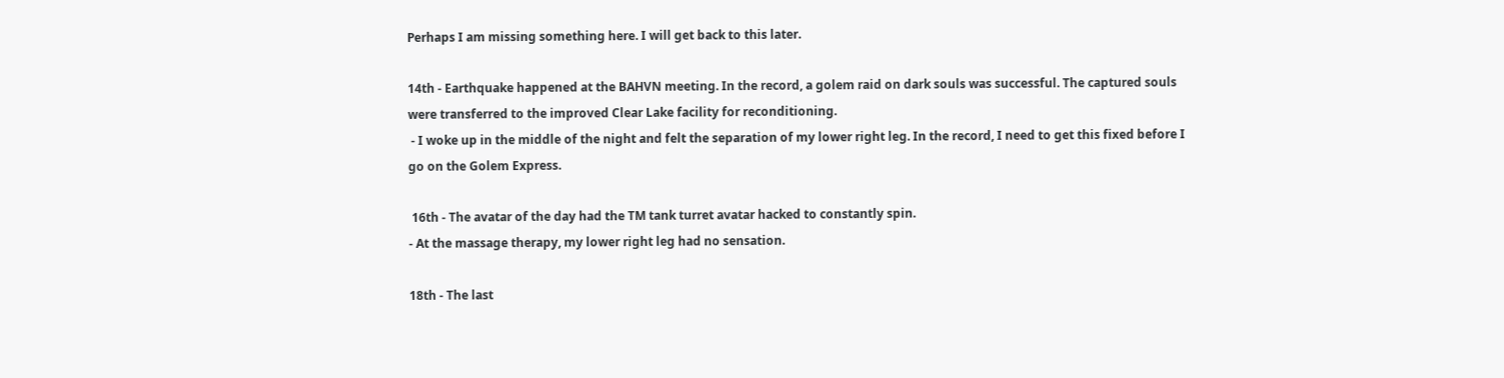Perhaps I am missing something here. I will get back to this later.

14th - Earthquake happened at the BAHVN meeting. In the record, a golem raid on dark souls was successful. The captured souls were transferred to the improved Clear Lake facility for reconditioning.
 - I woke up in the middle of the night and felt the separation of my lower right leg. In the record, I need to get this fixed before I go on the Golem Express.

 16th - The avatar of the day had the TM tank turret avatar hacked to constantly spin.
- At the massage therapy, my lower right leg had no sensation.

18th - The last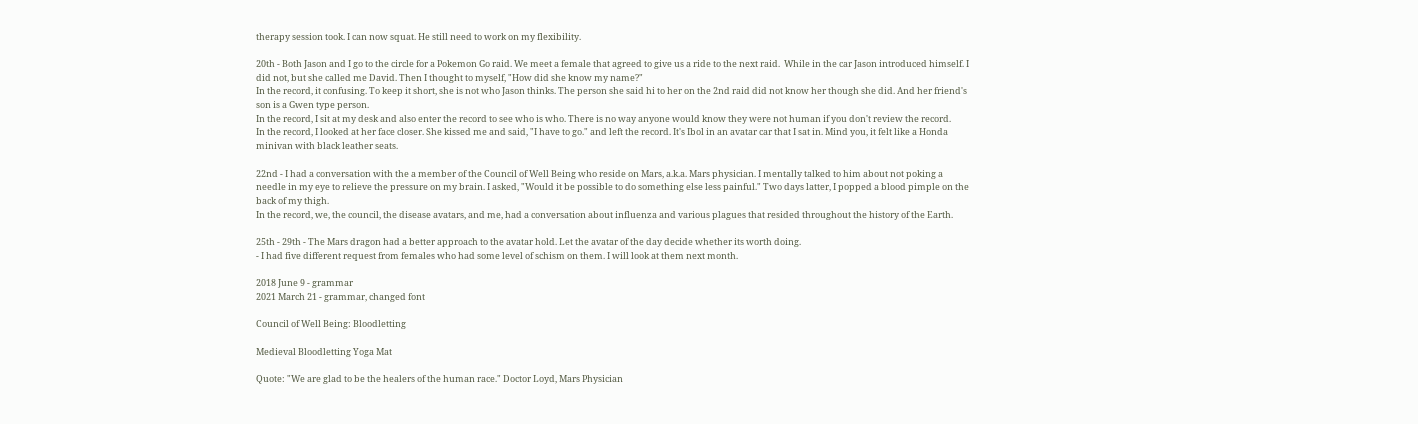therapy session took. I can now squat. He still need to work on my flexibility.

20th - Both Jason and I go to the circle for a Pokemon Go raid. We meet a female that agreed to give us a ride to the next raid.  While in the car Jason introduced himself. I did not, but she called me David. Then I thought to myself, "How did she know my name?"
In the record, it confusing. To keep it short, she is not who Jason thinks. The person she said hi to her on the 2nd raid did not know her though she did. And her friend's son is a Gwen type person.
In the record, I sit at my desk and also enter the record to see who is who. There is no way anyone would know they were not human if you don't review the record.
In the record, I looked at her face closer. She kissed me and said, "I have to go." and left the record. It's Ibol in an avatar car that I sat in. Mind you, it felt like a Honda minivan with black leather seats.

22nd - I had a conversation with the a member of the Council of Well Being who reside on Mars, a.k.a. Mars physician. I mentally talked to him about not poking a needle in my eye to relieve the pressure on my brain. I asked, "Would it be possible to do something else less painful." Two days latter, I popped a blood pimple on the back of my thigh.
In the record, we, the council, the disease avatars, and me, had a conversation about influenza and various plagues that resided throughout the history of the Earth.

25th - 29th - The Mars dragon had a better approach to the avatar hold. Let the avatar of the day decide whether its worth doing.
- I had five different request from females who had some level of schism on them. I will look at them next month.

2018 June 9 - grammar
2021 March 21 - grammar, changed font

Council of Well Being: Bloodletting

Medieval Bloodletting Yoga Mat

Quote: "We are glad to be the healers of the human race." Doctor Loyd, Mars Physician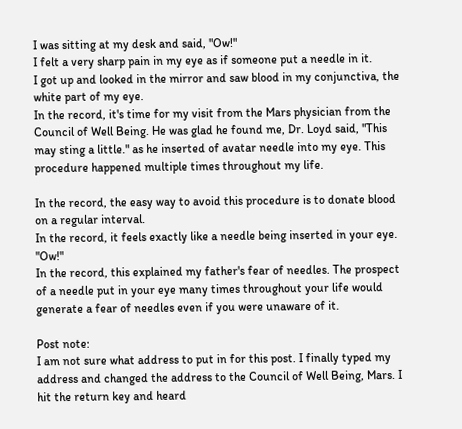I was sitting at my desk and said, "Ow!"
I felt a very sharp pain in my eye as if someone put a needle in it.
I got up and looked in the mirror and saw blood in my conjunctiva, the white part of my eye.
In the record, it's time for my visit from the Mars physician from the Council of Well Being. He was glad he found me, Dr. Loyd said, "This may sting a little." as he inserted of avatar needle into my eye. This procedure happened multiple times throughout my life.

In the record, the easy way to avoid this procedure is to donate blood on a regular interval.
In the record, it feels exactly like a needle being inserted in your eye. "Ow!"
In the record, this explained my father's fear of needles. The prospect of a needle put in your eye many times throughout your life would generate a fear of needles even if you were unaware of it.

Post note:
I am not sure what address to put in for this post. I finally typed my address and changed the address to the Council of Well Being, Mars. I hit the return key and heard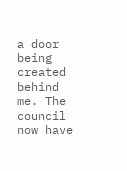a door being created behind me. The council now have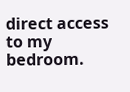direct access to my bedroom.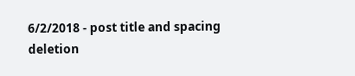6/2/2018 - post title and spacing deletion